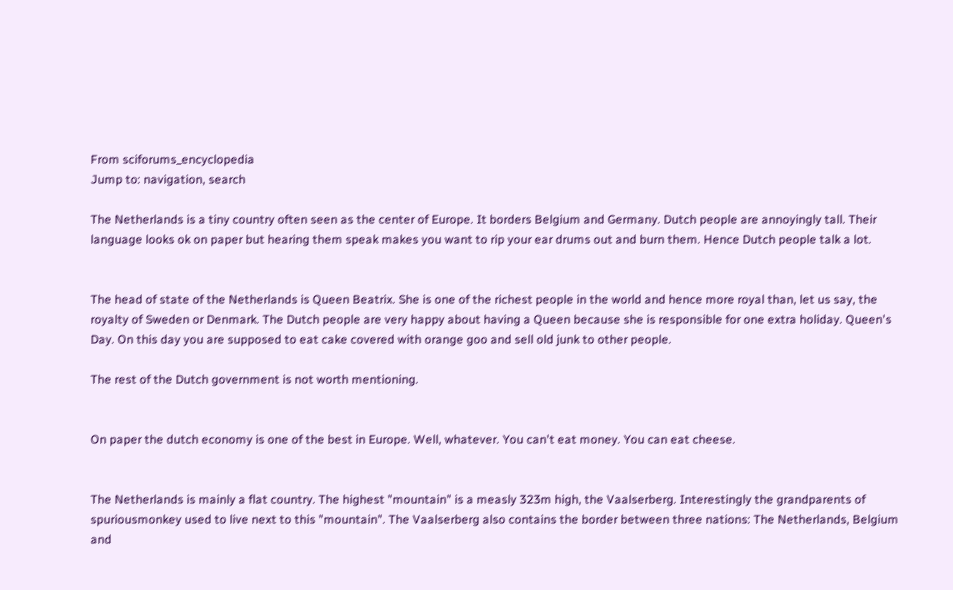From sciforums_encyclopedia
Jump to: navigation, search

The Netherlands is a tiny country often seen as the center of Europe. It borders Belgium and Germany. Dutch people are annoyingly tall. Their language looks ok on paper but hearing them speak makes you want to rip your ear drums out and burn them. Hence Dutch people talk a lot.


The head of state of the Netherlands is Queen Beatrix. She is one of the richest people in the world and hence more royal than, let us say, the royalty of Sweden or Denmark. The Dutch people are very happy about having a Queen because she is responsible for one extra holiday. Queen's Day. On this day you are supposed to eat cake covered with orange goo and sell old junk to other people.

The rest of the Dutch government is not worth mentioning.


On paper the dutch economy is one of the best in Europe. Well, whatever. You can't eat money. You can eat cheese.


The Netherlands is mainly a flat country. The highest "mountain" is a measly 323m high, the Vaalserberg. Interestingly the grandparents of spuriousmonkey used to live next to this "mountain". The Vaalserberg also contains the border between three nations: The Netherlands, Belgium and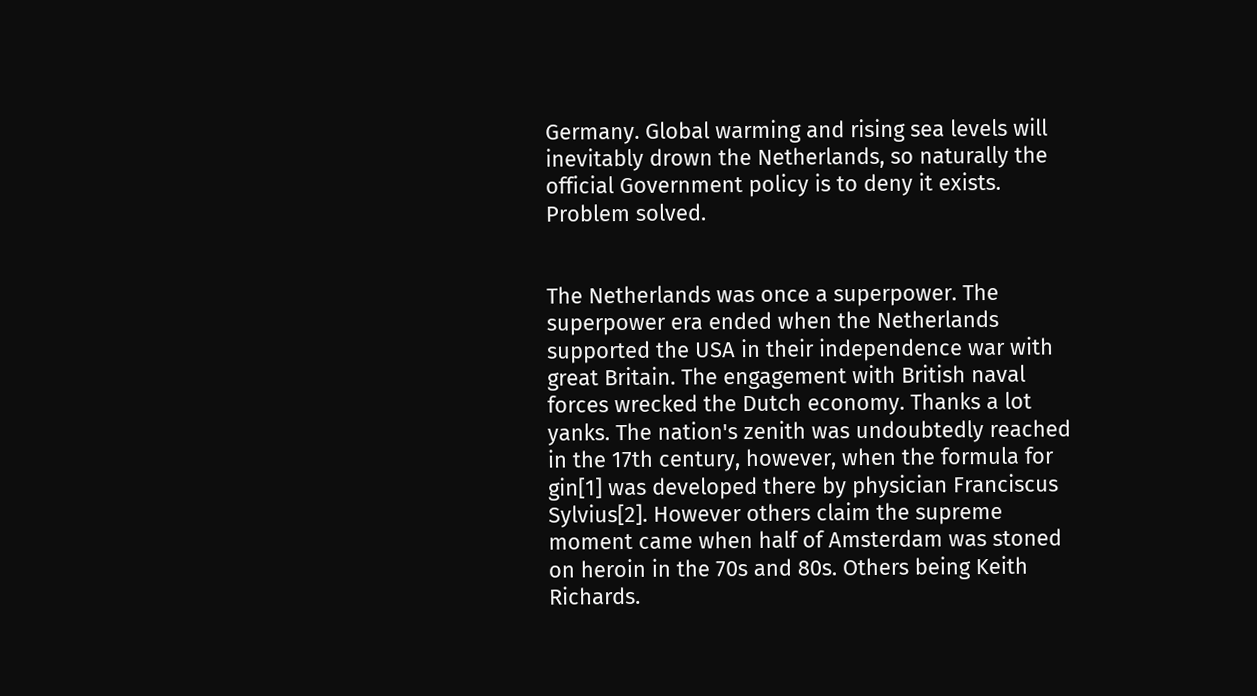Germany. Global warming and rising sea levels will inevitably drown the Netherlands, so naturally the official Government policy is to deny it exists. Problem solved.


The Netherlands was once a superpower. The superpower era ended when the Netherlands supported the USA in their independence war with great Britain. The engagement with British naval forces wrecked the Dutch economy. Thanks a lot yanks. The nation's zenith was undoubtedly reached in the 17th century, however, when the formula for gin[1] was developed there by physician Franciscus Sylvius[2]. However others claim the supreme moment came when half of Amsterdam was stoned on heroin in the 70s and 80s. Others being Keith Richards.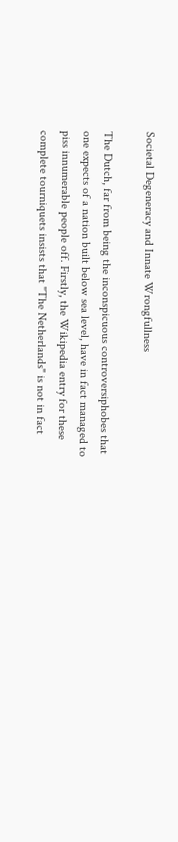Societal Degeneracy and Innate Wrongfullness

The Dutch, far from being the inconspicuous controversiphobes that one expects of a nation built below sea level, have in fact managed to piss innumerable people off. Firstly, the Wikipedia entry for these complete tourniquets insists that "The Netherlands" is not in fact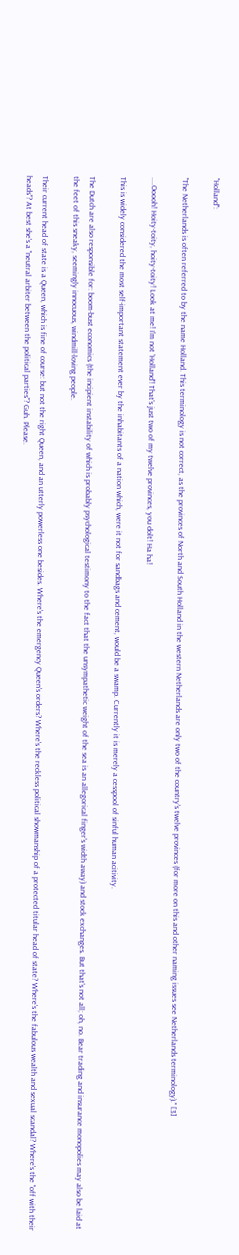"Holland":

"The Netherlands is often referred to by the name Holland. This terminology is not correct, as the provinces of North and South Holland in the western Netherlands are only two of the country's twelve provinces (for more on this and other naming issues see Netherlands terminology)." [3]

....Ooooh! Hoity-toity, hoity-toity! Look at me! I'm not 'Holland'! That's just two of my twelve provinces, you dolt! Ha ha!

This is widely considered the most self-important statement ever by the inhabitants of a nation which, were it not for sandbags and cement, would be a swamp. Currently it is merely a cesspool of sinful human acitivity.

The Dutch are also responsible for: boom-bust economics (the incipient instability of which is probably psychological testimony to the fact that the unsympathetic weight of the sea is an allegorical finger's width away) and stock exchanges. But that's not all; oh, no. Bear trading and insurance monopolies may also be laid at the feet of this sneaky, seemingly innocuous, windmill-loving people.

Their current head of state is a Queen, which is fine of course: but not the right Queen, and an utterly powerless one besides. Where's the emergency Queen's orders? Where's the reckless political showmanship of a protected titular head of state? Where's the fabulous wealth and sexual scandal? Where's the "off with their heads"? At best she's a "neutral arbiter between the political parties"? Guh. Please.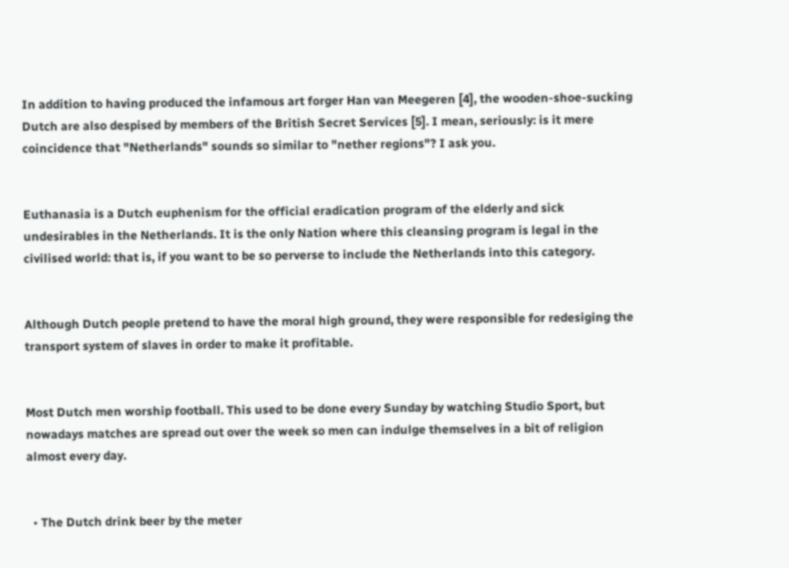In addition to having produced the infamous art forger Han van Meegeren [4], the wooden-shoe-sucking Dutch are also despised by members of the British Secret Services [5]. I mean, seriously: is it mere coincidence that "Netherlands" sounds so similar to "nether regions"? I ask you.


Euthanasia is a Dutch euphenism for the official eradication program of the elderly and sick undesirables in the Netherlands. It is the only Nation where this cleansing program is legal in the civilised world: that is, if you want to be so perverse to include the Netherlands into this category.


Although Dutch people pretend to have the moral high ground, they were responsible for redesiging the transport system of slaves in order to make it profitable.


Most Dutch men worship football. This used to be done every Sunday by watching Studio Sport, but nowadays matches are spread out over the week so men can indulge themselves in a bit of religion almost every day.


  • The Dutch drink beer by the meter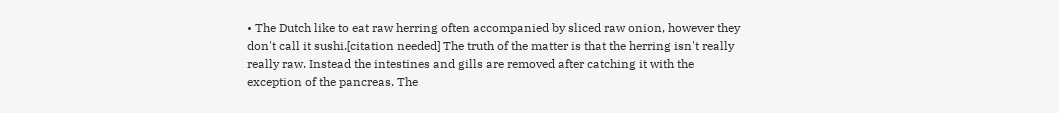• The Dutch like to eat raw herring often accompanied by sliced raw onion, however they don't call it sushi.[citation needed] The truth of the matter is that the herring isn't really really raw. Instead the intestines and gills are removed after catching it with the exception of the pancreas. The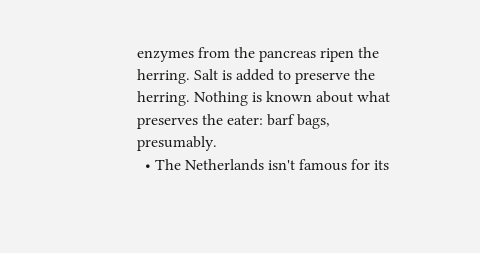enzymes from the pancreas ripen the herring. Salt is added to preserve the herring. Nothing is known about what preserves the eater: barf bags, presumably.
  • The Netherlands isn't famous for its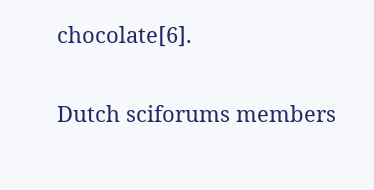chocolate[6].

Dutch sciforums members